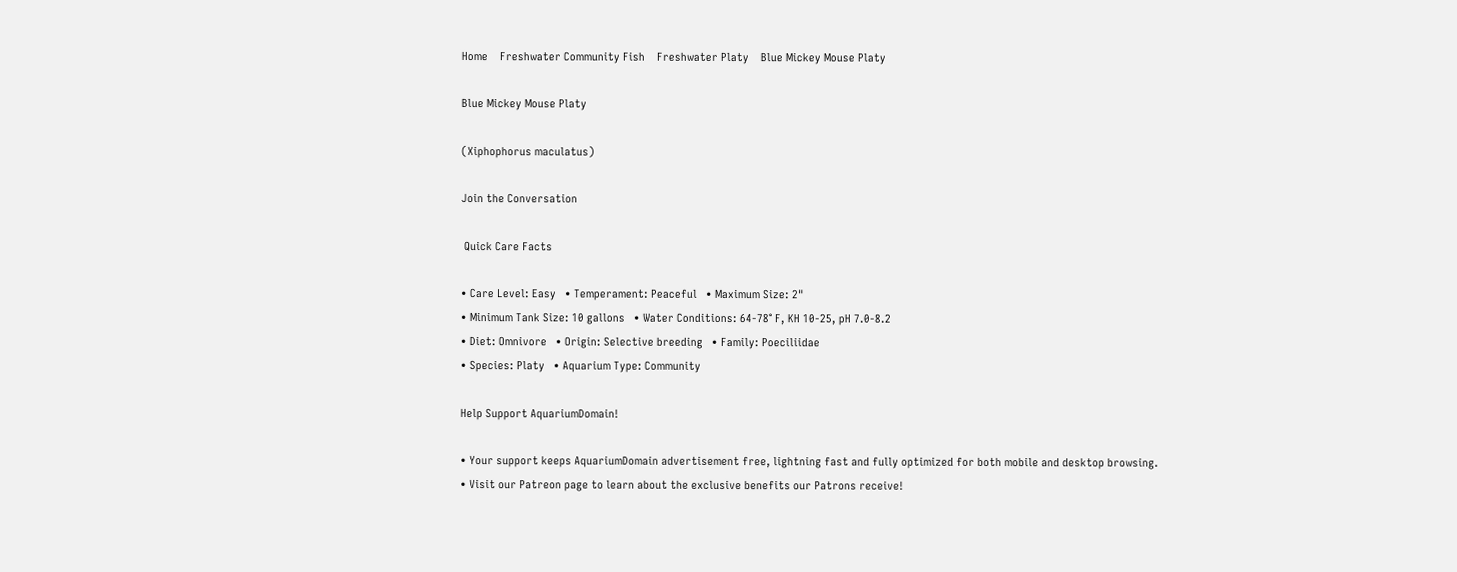Home    Freshwater Community Fish    Freshwater Platy    Blue Mickey Mouse Platy

Blue Mickey Mouse Platy

(Xiphophorus maculatus)

Join the Conversation

 Quick Care Facts

• Care Level: Easy   • Temperament: Peaceful   • Maximum Size: 2"
• Minimum Tank Size: 10 gallons   • Water Conditions: 64-78° F, KH 10-25, pH 7.0-8.2
• Diet: Omnivore   • Origin: Selective breeding   • Family: Poeciliidae
• Species: Platy   • Aquarium Type: Community

Help Support AquariumDomain!

• Your support keeps AquariumDomain advertisement free, lightning fast and fully optimized for both mobile and desktop browsing.
• Visit our Patreon page to learn about the exclusive benefits our Patrons receive!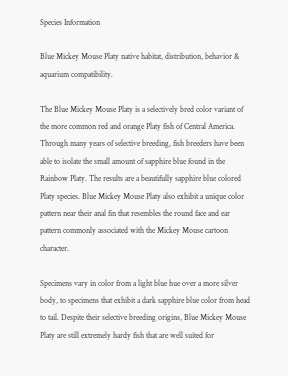Species Information

Blue Mickey Mouse Platy native habitat, distribution, behavior & aquarium compatibility.

The Blue Mickey Mouse Platy is a selectively bred color variant of the more common red and orange Platy fish of Central America. Through many years of selective breeding, fish breeders have been able to isolate the small amount of sapphire blue found in the Rainbow Platy. The results are a beautifully sapphire blue colored Platy species. Blue Mickey Mouse Platy also exhibit a unique color pattern near their anal fin that resembles the round face and ear pattern commonly associated with the Mickey Mouse cartoon character.

Specimens vary in color from a light blue hue over a more silver body, to specimens that exhibit a dark sapphire blue color from head to tail. Despite their selective breeding origins, Blue Mickey Mouse Platy are still extremely hardy fish that are well suited for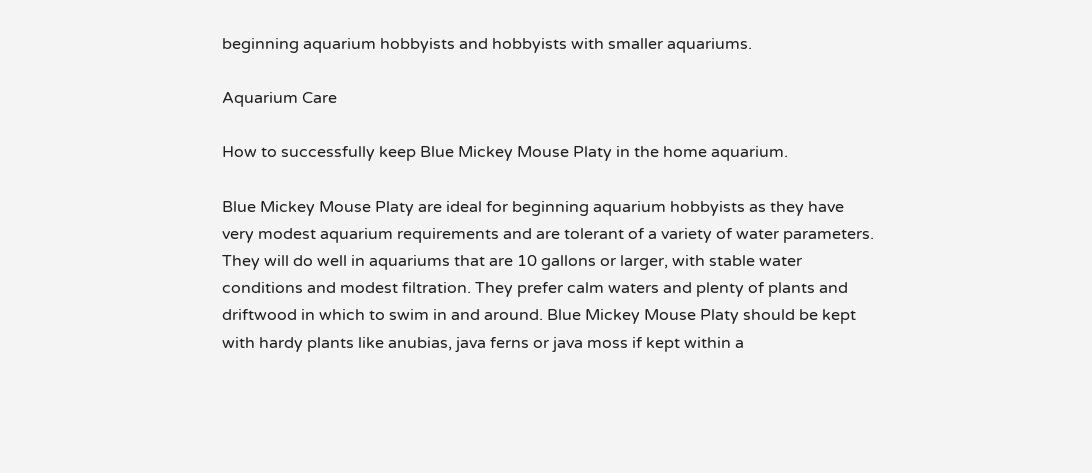beginning aquarium hobbyists and hobbyists with smaller aquariums.

Aquarium Care

How to successfully keep Blue Mickey Mouse Platy in the home aquarium.

Blue Mickey Mouse Platy are ideal for beginning aquarium hobbyists as they have very modest aquarium requirements and are tolerant of a variety of water parameters. They will do well in aquariums that are 10 gallons or larger, with stable water conditions and modest filtration. They prefer calm waters and plenty of plants and driftwood in which to swim in and around. Blue Mickey Mouse Platy should be kept with hardy plants like anubias, java ferns or java moss if kept within a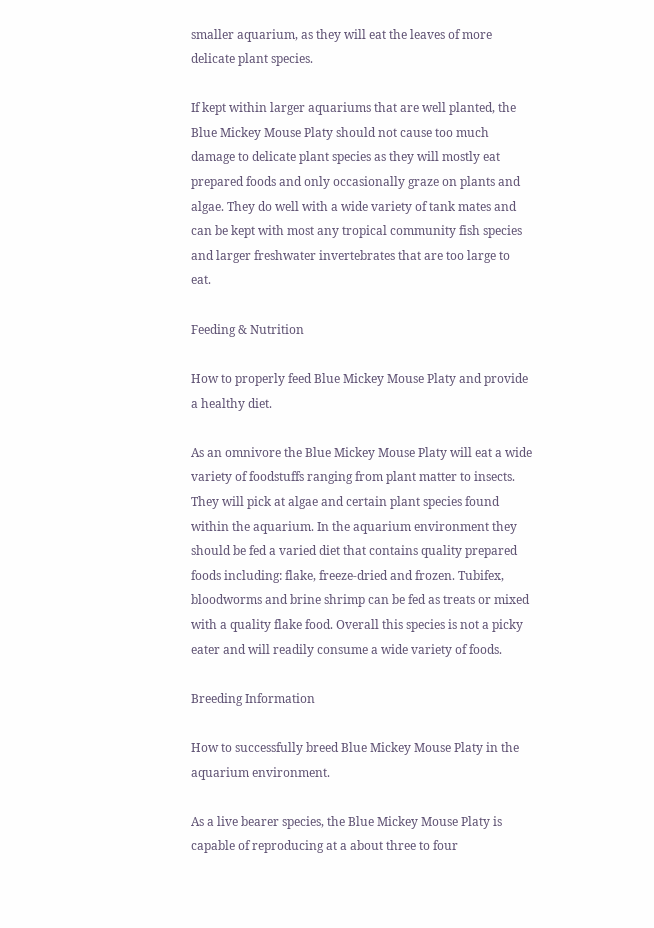smaller aquarium, as they will eat the leaves of more delicate plant species.

If kept within larger aquariums that are well planted, the Blue Mickey Mouse Platy should not cause too much damage to delicate plant species as they will mostly eat prepared foods and only occasionally graze on plants and algae. They do well with a wide variety of tank mates and can be kept with most any tropical community fish species and larger freshwater invertebrates that are too large to eat.

Feeding & Nutrition

How to properly feed Blue Mickey Mouse Platy and provide a healthy diet.

As an omnivore the Blue Mickey Mouse Platy will eat a wide variety of foodstuffs ranging from plant matter to insects. They will pick at algae and certain plant species found within the aquarium. In the aquarium environment they should be fed a varied diet that contains quality prepared foods including: flake, freeze-dried and frozen. Tubifex, bloodworms and brine shrimp can be fed as treats or mixed with a quality flake food. Overall this species is not a picky eater and will readily consume a wide variety of foods.

Breeding Information

How to successfully breed Blue Mickey Mouse Platy in the aquarium environment.

As a live bearer species, the Blue Mickey Mouse Platy is capable of reproducing at a about three to four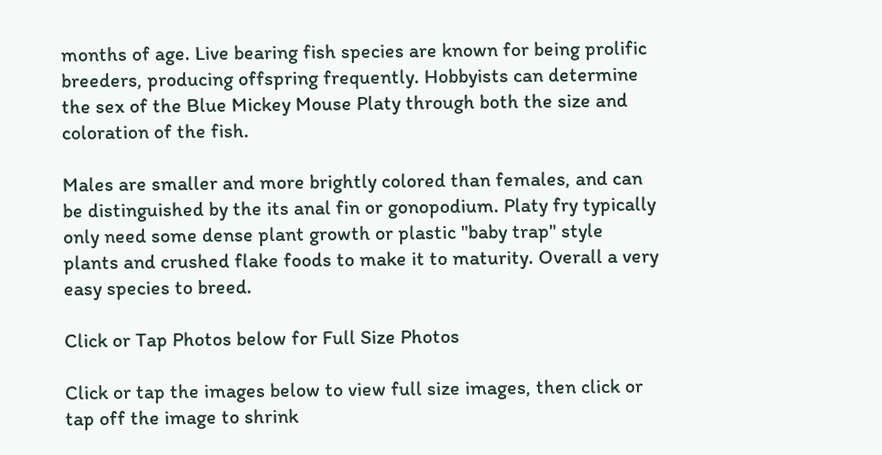months of age. Live bearing fish species are known for being prolific breeders, producing offspring frequently. Hobbyists can determine the sex of the Blue Mickey Mouse Platy through both the size and coloration of the fish.

Males are smaller and more brightly colored than females, and can be distinguished by the its anal fin or gonopodium. Platy fry typically only need some dense plant growth or plastic "baby trap" style plants and crushed flake foods to make it to maturity. Overall a very easy species to breed.

Click or Tap Photos below for Full Size Photos

Click or tap the images below to view full size images, then click or tap off the image to shrink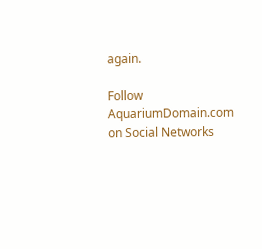again.

Follow AquariumDomain.com on Social Networks